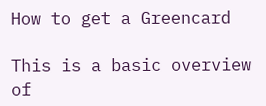How to get a Greencard

This is a basic overview of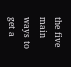the five main ways to get a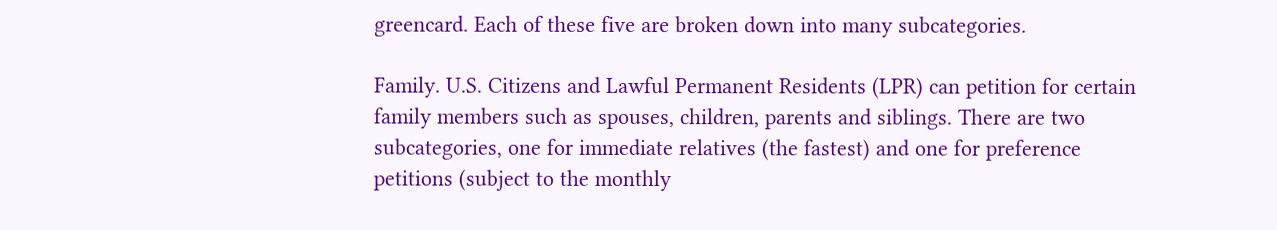greencard. Each of these five are broken down into many subcategories.

Family. U.S. Citizens and Lawful Permanent Residents (LPR) can petition for certain family members such as spouses, children, parents and siblings. There are two subcategories, one for immediate relatives (the fastest) and one for preference petitions (subject to the monthly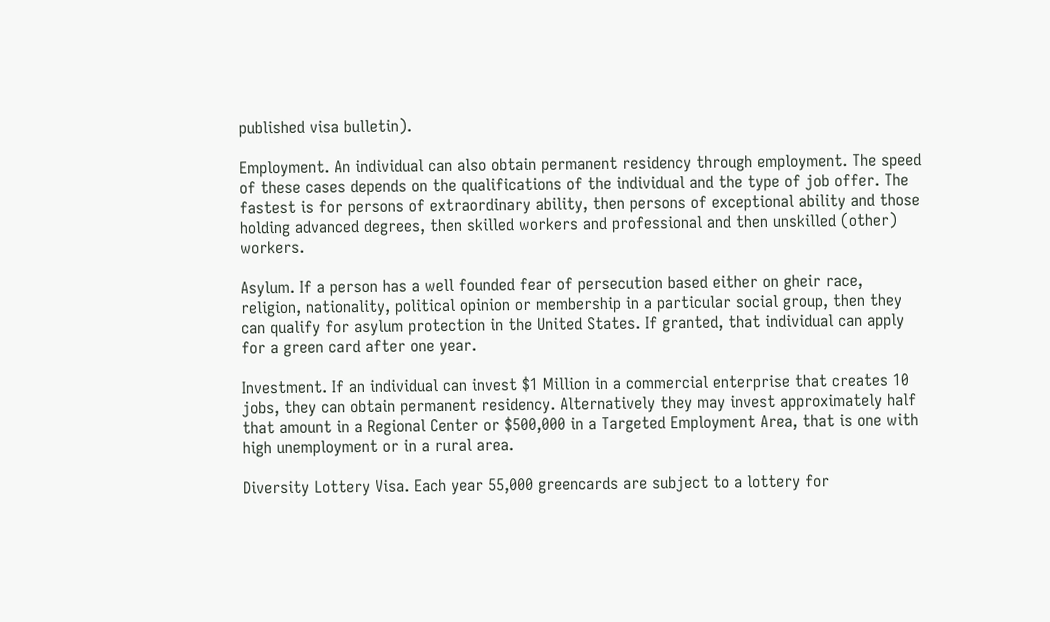published visa bulletin).

Employment. An individual can also obtain permanent residency through employment. The speed of these cases depends on the qualifications of the individual and the type of job offer. The fastest is for persons of extraordinary ability, then persons of exceptional ability and those holding advanced degrees, then skilled workers and professional and then unskilled (other) workers.

Asylum. If a person has a well founded fear of persecution based either on gheir race, religion, nationality, political opinion or membership in a particular social group, then they can qualify for asylum protection in the United States. If granted, that individual can apply for a green card after one year.

Investment. If an individual can invest $1 Million in a commercial enterprise that creates 10 jobs, they can obtain permanent residency. Alternatively they may invest approximately half that amount in a Regional Center or $500,000 in a Targeted Employment Area, that is one with high unemployment or in a rural area.

Diversity Lottery Visa. Each year 55,000 greencards are subject to a lottery for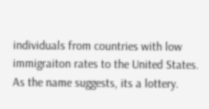individuals from countries with low immigraiton rates to the United States. As the name suggests, its a lottery.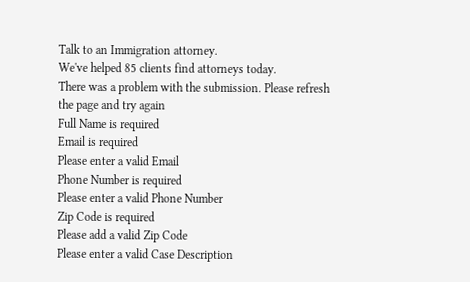Talk to an Immigration attorney.
We've helped 85 clients find attorneys today.
There was a problem with the submission. Please refresh the page and try again
Full Name is required
Email is required
Please enter a valid Email
Phone Number is required
Please enter a valid Phone Number
Zip Code is required
Please add a valid Zip Code
Please enter a valid Case Description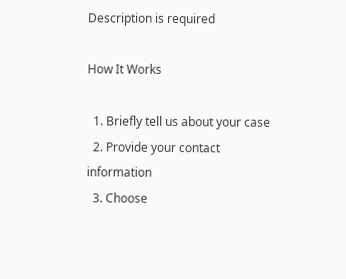Description is required

How It Works

  1. Briefly tell us about your case
  2. Provide your contact information
  3. Choose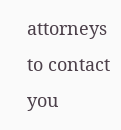attorneys to contact you